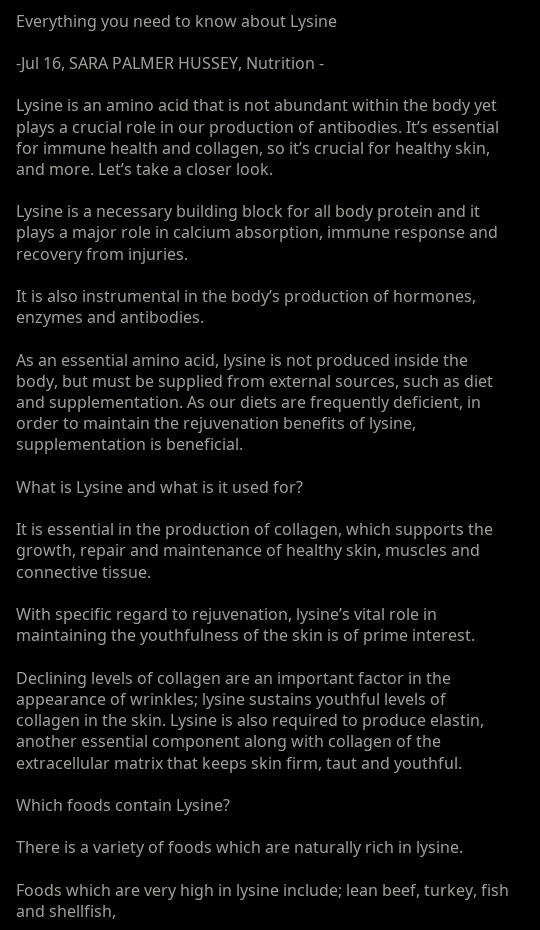Everything you need to know about Lysine

-Jul 16, SARA PALMER HUSSEY, Nutrition -

Lysine is an amino acid that is not abundant within the body yet plays a crucial role in our production of antibodies. It’s essential for immune health and collagen, so it’s crucial for healthy skin, and more. Let’s take a closer look.

Lysine is a necessary building block for all body protein and it plays a major role in calcium absorption, immune response and recovery from injuries.

It is also instrumental in the body’s production of hormones, enzymes and antibodies.

As an essential amino acid, lysine is not produced inside the body, but must be supplied from external sources, such as diet and supplementation. As our diets are frequently deficient, in order to maintain the rejuvenation benefits of lysine, supplementation is beneficial.

What is Lysine and what is it used for?

It is essential in the production of collagen, which supports the growth, repair and maintenance of healthy skin, muscles and connective tissue.

With specific regard to rejuvenation, lysine’s vital role in maintaining the youthfulness of the skin is of prime interest.

Declining levels of collagen are an important factor in the appearance of wrinkles; lysine sustains youthful levels of collagen in the skin. Lysine is also required to produce elastin, another essential component along with collagen of the extracellular matrix that keeps skin firm, taut and youthful.

Which foods contain Lysine?

There is a variety of foods which are naturally rich in lysine.

Foods which are very high in lysine include; lean beef, turkey, fish and shellfish,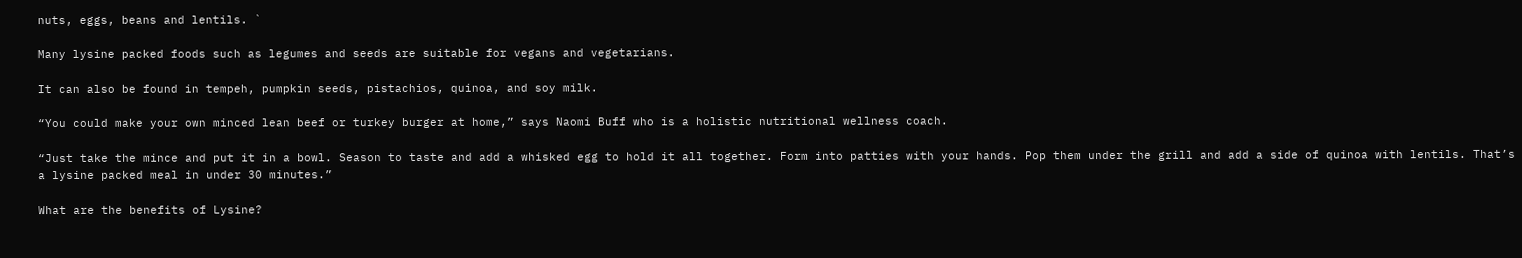nuts, eggs, beans and lentils. `

Many lysine packed foods such as legumes and seeds are suitable for vegans and vegetarians.

It can also be found in tempeh, pumpkin seeds, pistachios, quinoa, and soy milk.

“You could make your own minced lean beef or turkey burger at home,” says Naomi Buff who is a holistic nutritional wellness coach.

“Just take the mince and put it in a bowl. Season to taste and add a whisked egg to hold it all together. Form into patties with your hands. Pop them under the grill and add a side of quinoa with lentils. That’s a lysine packed meal in under 30 minutes.”

What are the benefits of Lysine?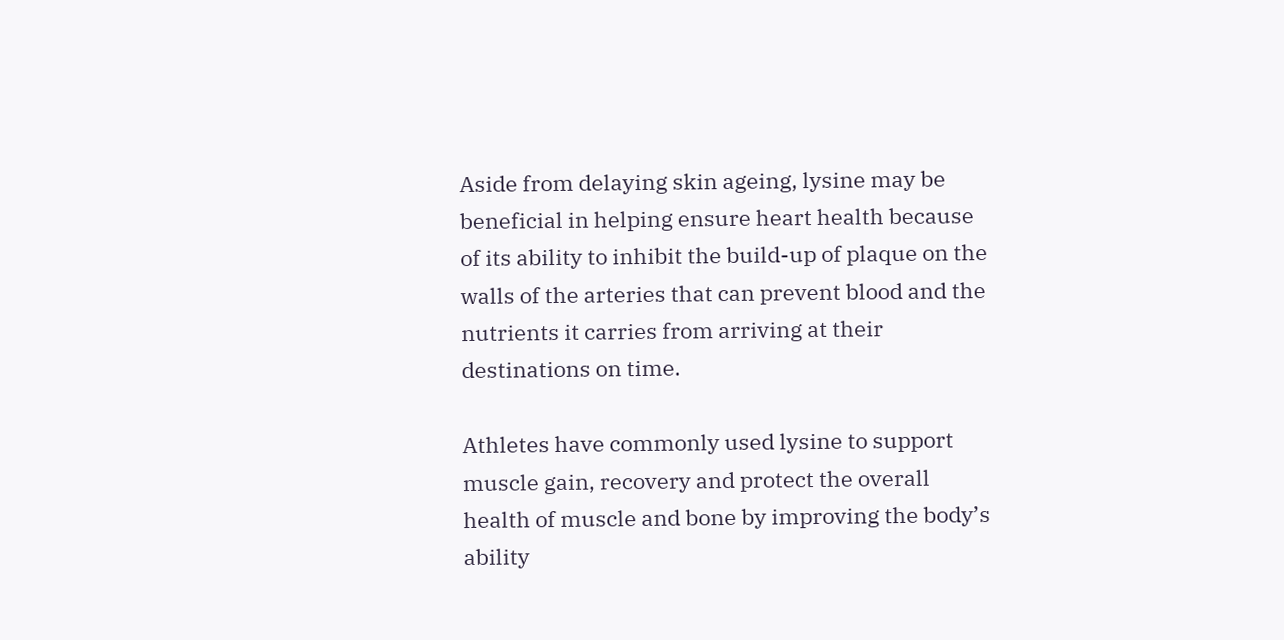Aside from delaying skin ageing, lysine may be beneficial in helping ensure heart health because of its ability to inhibit the build-up of plaque on the walls of the arteries that can prevent blood and the nutrients it carries from arriving at their destinations on time.

Athletes have commonly used lysine to support muscle gain, recovery and protect the overall health of muscle and bone by improving the body’s ability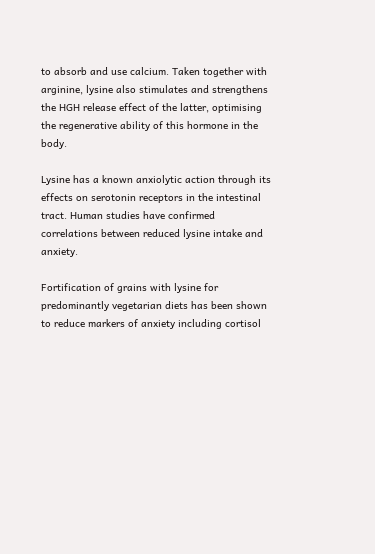to absorb and use calcium. Taken together with arginine, lysine also stimulates and strengthens the HGH release effect of the latter, optimising the regenerative ability of this hormone in the body.

Lysine has a known anxiolytic action through its effects on serotonin receptors in the intestinal tract. Human studies have confirmed correlations between reduced lysine intake and anxiety.

Fortification of grains with lysine for predominantly vegetarian diets has been shown to reduce markers of anxiety including cortisol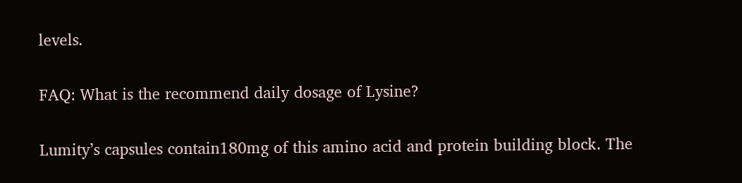levels.

FAQ: What is the recommend daily dosage of Lysine?

Lumity’s capsules contain180mg of this amino acid and protein building block. The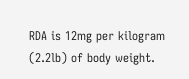RDA is 12mg per kilogram (2.2lb) of body weight.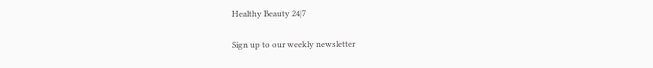Healthy Beauty 24|7

Sign up to our weekly newsletter